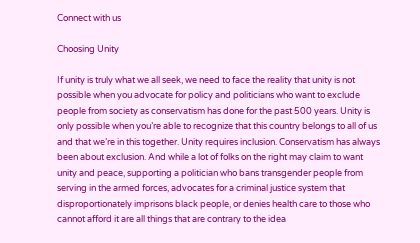Connect with us

Choosing Unity

If unity is truly what we all seek, we need to face the reality that unity is not possible when you advocate for policy and politicians who want to exclude people from society as conservatism has done for the past 500 years. Unity is only possible when you’re able to recognize that this country belongs to all of us and that we’re in this together. Unity requires inclusion. Conservatism has always been about exclusion. And while a lot of folks on the right may claim to want unity and peace, supporting a politician who bans transgender people from serving in the armed forces, advocates for a criminal justice system that disproportionately imprisons black people, or denies health care to those who cannot afford it are all things that are contrary to the idea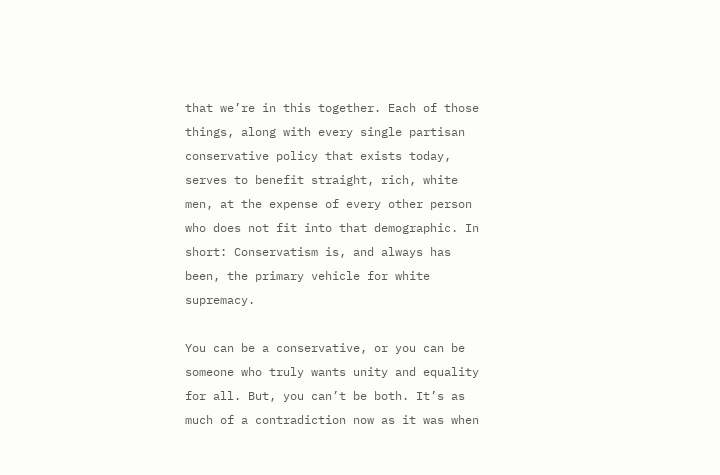that we’re in this together. Each of those things, along with every single partisan conservative policy that exists today, serves to benefit straight, rich, white men, at the expense of every other person who does not fit into that demographic. In short: Conservatism is, and always has been, the primary vehicle for white supremacy.

You can be a conservative, or you can be someone who truly wants unity and equality for all. But, you can’t be both. It’s as much of a contradiction now as it was when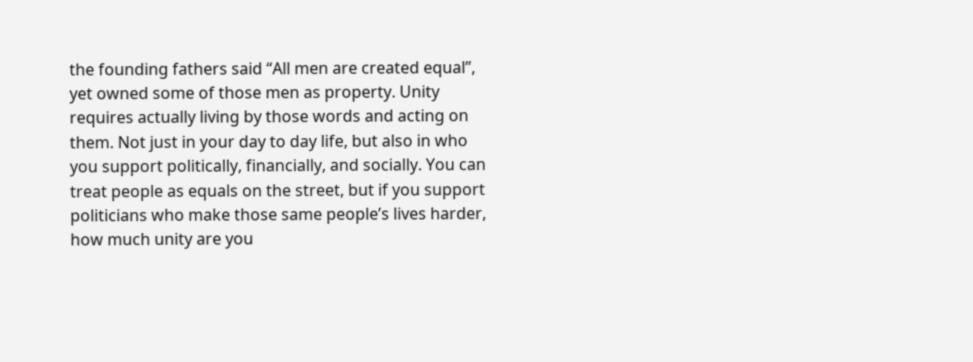the founding fathers said “All men are created equal”, yet owned some of those men as property. Unity requires actually living by those words and acting on them. Not just in your day to day life, but also in who you support politically, financially, and socially. You can treat people as equals on the street, but if you support politicians who make those same people’s lives harder, how much unity are you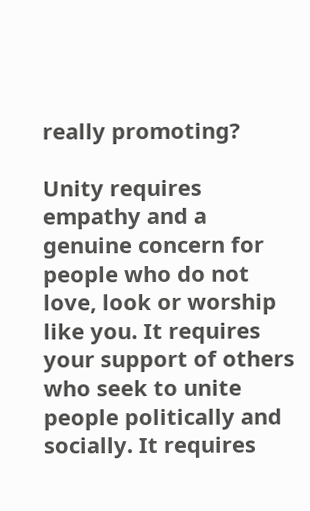really promoting?

Unity requires empathy and a genuine concern for people who do not love, look or worship like you. It requires your support of others who seek to unite people politically and socially. It requires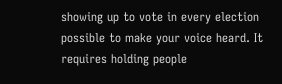showing up to vote in every election possible to make your voice heard. It requires holding people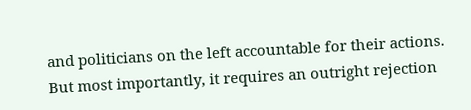and politicians on the left accountable for their actions. But most importantly, it requires an outright rejection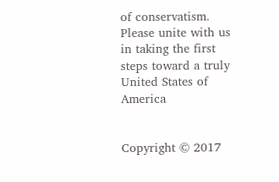of conservatism. Please unite with us in taking the first steps toward a truly United States of America


Copyright © 2017